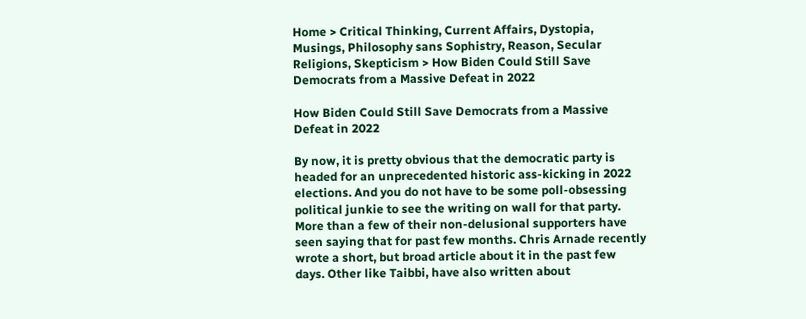Home > Critical Thinking, Current Affairs, Dystopia, Musings, Philosophy sans Sophistry, Reason, Secular Religions, Skepticism > How Biden Could Still Save Democrats from a Massive Defeat in 2022

How Biden Could Still Save Democrats from a Massive Defeat in 2022

By now, it is pretty obvious that the democratic party is headed for an unprecedented historic ass-kicking in 2022 elections. And you do not have to be some poll-obsessing political junkie to see the writing on wall for that party. More than a few of their non-delusional supporters have seen saying that for past few months. Chris Arnade recently wrote a short, but broad article about it in the past few days. Other like Taibbi, have also written about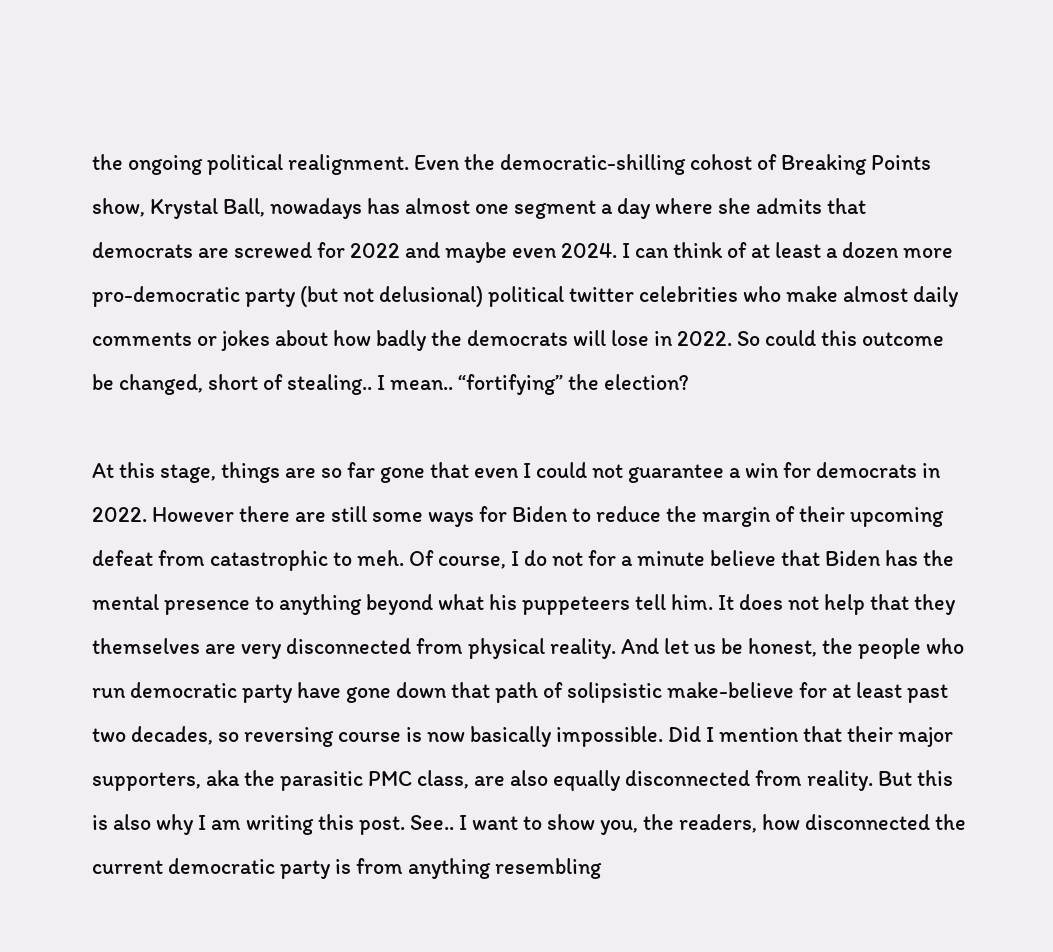the ongoing political realignment. Even the democratic-shilling cohost of Breaking Points show, Krystal Ball, nowadays has almost one segment a day where she admits that democrats are screwed for 2022 and maybe even 2024. I can think of at least a dozen more pro-democratic party (but not delusional) political twitter celebrities who make almost daily comments or jokes about how badly the democrats will lose in 2022. So could this outcome be changed, short of stealing.. I mean.. “fortifying” the election?

At this stage, things are so far gone that even I could not guarantee a win for democrats in 2022. However there are still some ways for Biden to reduce the margin of their upcoming defeat from catastrophic to meh. Of course, I do not for a minute believe that Biden has the mental presence to anything beyond what his puppeteers tell him. It does not help that they themselves are very disconnected from physical reality. And let us be honest, the people who run democratic party have gone down that path of solipsistic make-believe for at least past two decades, so reversing course is now basically impossible. Did I mention that their major supporters, aka the parasitic PMC class, are also equally disconnected from reality. But this is also why I am writing this post. See.. I want to show you, the readers, how disconnected the current democratic party is from anything resembling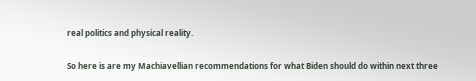real politics and physical reality.

So here is are my Machiavellian recommendations for what Biden should do within next three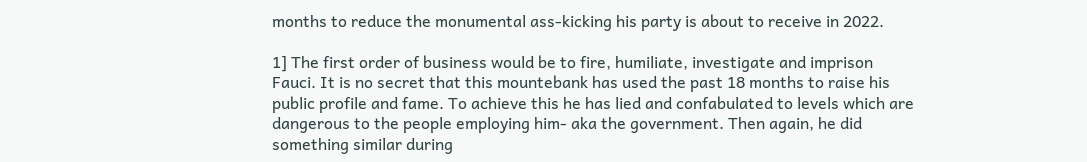months to reduce the monumental ass-kicking his party is about to receive in 2022.

1] The first order of business would be to fire, humiliate, investigate and imprison Fauci. It is no secret that this mountebank has used the past 18 months to raise his public profile and fame. To achieve this he has lied and confabulated to levels which are dangerous to the people employing him- aka the government. Then again, he did something similar during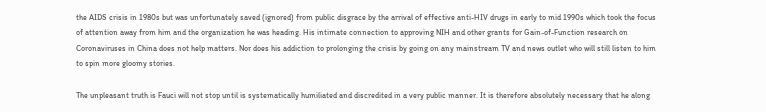the AIDS crisis in 1980s but was unfortunately saved (ignored) from public disgrace by the arrival of effective anti-HIV drugs in early to mid 1990s which took the focus of attention away from him and the organization he was heading. His intimate connection to approving NIH and other grants for Gain-of-Function research on Coronaviruses in China does not help matters. Nor does his addiction to prolonging the crisis by going on any mainstream TV and news outlet who will still listen to him to spin more gloomy stories.

The unpleasant truth is Fauci will not stop until is systematically humiliated and discredited in a very public manner. It is therefore absolutely necessary that he along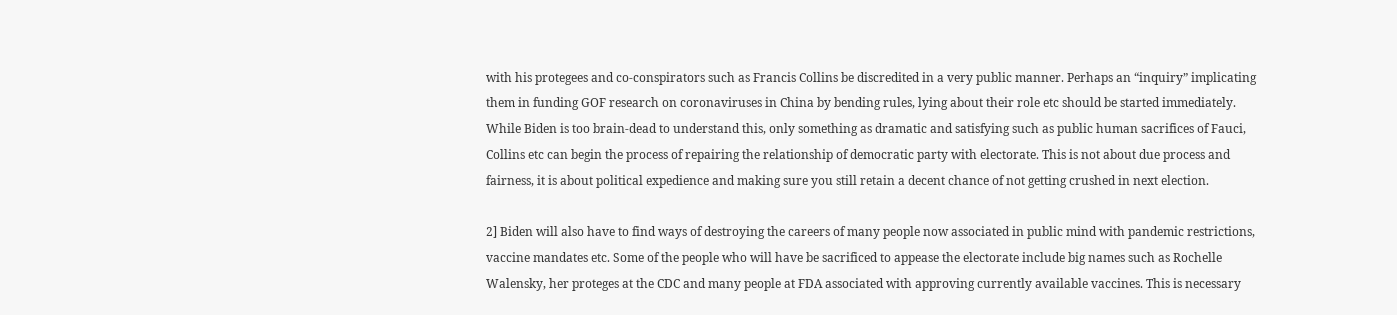with his protegees and co-conspirators such as Francis Collins be discredited in a very public manner. Perhaps an “inquiry” implicating them in funding GOF research on coronaviruses in China by bending rules, lying about their role etc should be started immediately. While Biden is too brain-dead to understand this, only something as dramatic and satisfying such as public human sacrifices of Fauci, Collins etc can begin the process of repairing the relationship of democratic party with electorate. This is not about due process and fairness, it is about political expedience and making sure you still retain a decent chance of not getting crushed in next election.

2] Biden will also have to find ways of destroying the careers of many people now associated in public mind with pandemic restrictions, vaccine mandates etc. Some of the people who will have be sacrificed to appease the electorate include big names such as Rochelle Walensky, her proteges at the CDC and many people at FDA associated with approving currently available vaccines. This is necessary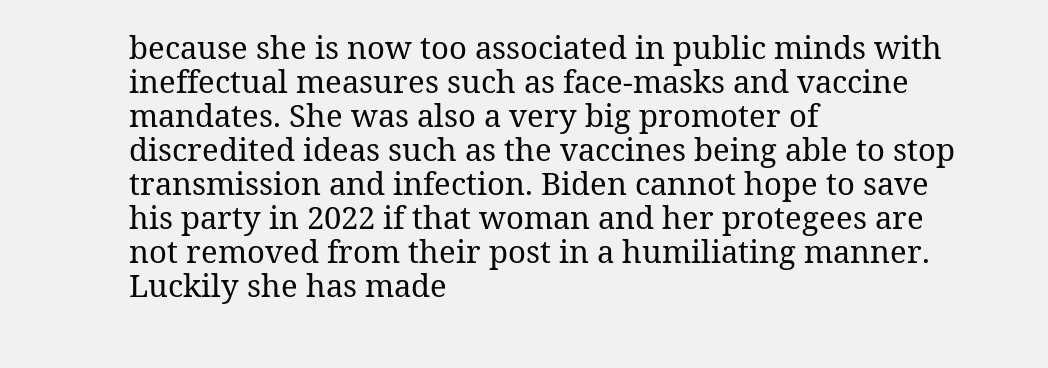because she is now too associated in public minds with ineffectual measures such as face-masks and vaccine mandates. She was also a very big promoter of discredited ideas such as the vaccines being able to stop transmission and infection. Biden cannot hope to save his party in 2022 if that woman and her protegees are not removed from their post in a humiliating manner. Luckily she has made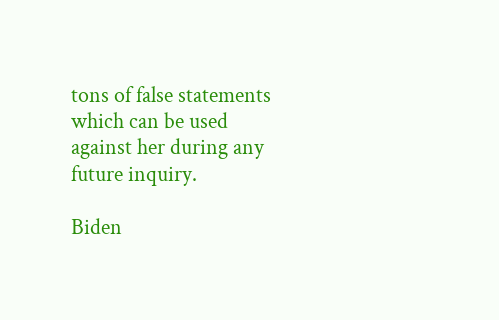tons of false statements which can be used against her during any future inquiry.

Biden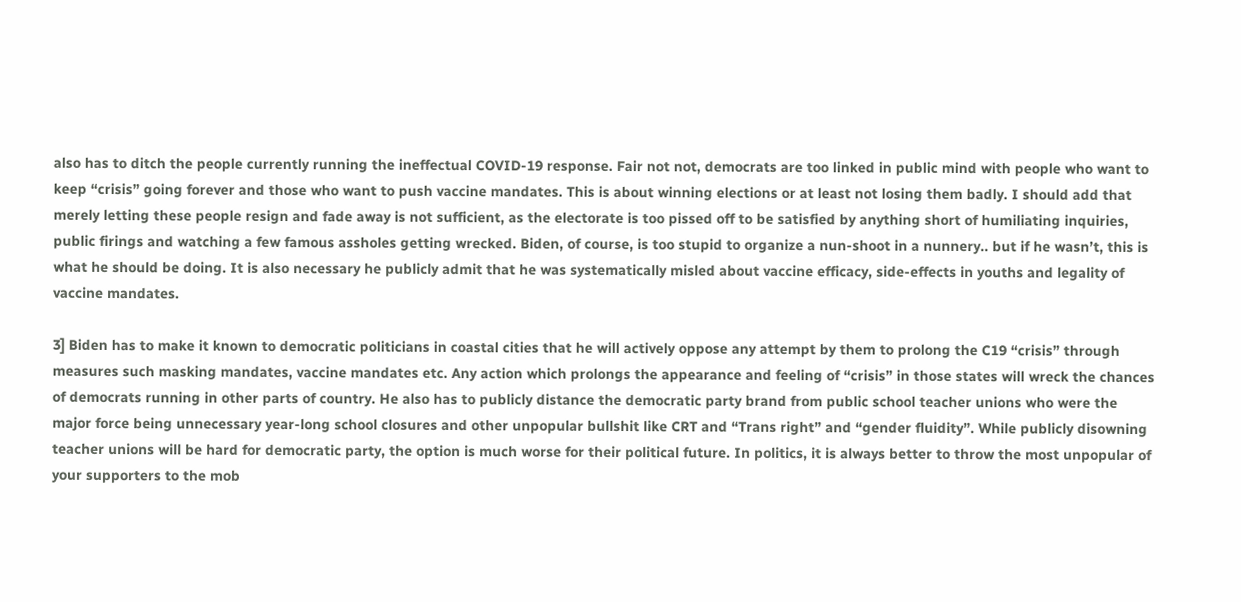also has to ditch the people currently running the ineffectual COVID-19 response. Fair not not, democrats are too linked in public mind with people who want to keep “crisis” going forever and those who want to push vaccine mandates. This is about winning elections or at least not losing them badly. I should add that merely letting these people resign and fade away is not sufficient, as the electorate is too pissed off to be satisfied by anything short of humiliating inquiries, public firings and watching a few famous assholes getting wrecked. Biden, of course, is too stupid to organize a nun-shoot in a nunnery.. but if he wasn’t, this is what he should be doing. It is also necessary he publicly admit that he was systematically misled about vaccine efficacy, side-effects in youths and legality of vaccine mandates.

3] Biden has to make it known to democratic politicians in coastal cities that he will actively oppose any attempt by them to prolong the C19 “crisis” through measures such masking mandates, vaccine mandates etc. Any action which prolongs the appearance and feeling of “crisis” in those states will wreck the chances of democrats running in other parts of country. He also has to publicly distance the democratic party brand from public school teacher unions who were the major force being unnecessary year-long school closures and other unpopular bullshit like CRT and “Trans right” and “gender fluidity”. While publicly disowning teacher unions will be hard for democratic party, the option is much worse for their political future. In politics, it is always better to throw the most unpopular of your supporters to the mob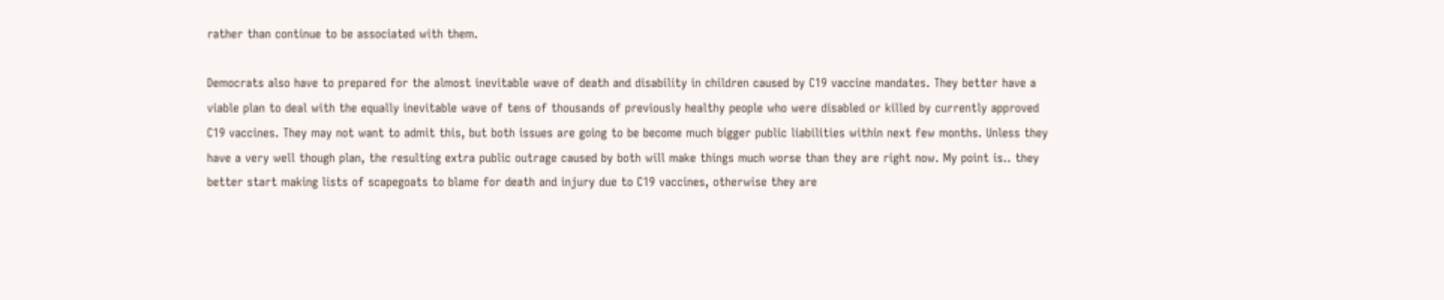rather than continue to be associated with them.

Democrats also have to prepared for the almost inevitable wave of death and disability in children caused by C19 vaccine mandates. They better have a viable plan to deal with the equally inevitable wave of tens of thousands of previously healthy people who were disabled or killed by currently approved C19 vaccines. They may not want to admit this, but both issues are going to be become much bigger public liabilities within next few months. Unless they have a very well though plan, the resulting extra public outrage caused by both will make things much worse than they are right now. My point is.. they better start making lists of scapegoats to blame for death and injury due to C19 vaccines, otherwise they are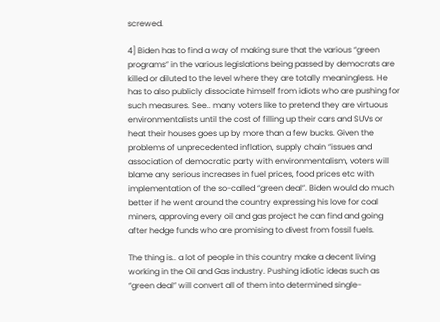screwed.

4] Biden has to find a way of making sure that the various “green programs” in the various legislations being passed by democrats are killed or diluted to the level where they are totally meaningless. He has to also publicly dissociate himself from idiots who are pushing for such measures. See.. many voters like to pretend they are virtuous environmentalists until the cost of filling up their cars and SUVs or heat their houses goes up by more than a few bucks. Given the problems of unprecedented inflation, supply chain “issues and association of democratic party with environmentalism, voters will blame any serious increases in fuel prices, food prices etc with implementation of the so-called “green deal”. Biden would do much better if he went around the country expressing his love for coal miners, approving every oil and gas project he can find and going after hedge funds who are promising to divest from fossil fuels.

The thing is.. a lot of people in this country make a decent living working in the Oil and Gas industry. Pushing idiotic ideas such as “green deal” will convert all of them into determined single-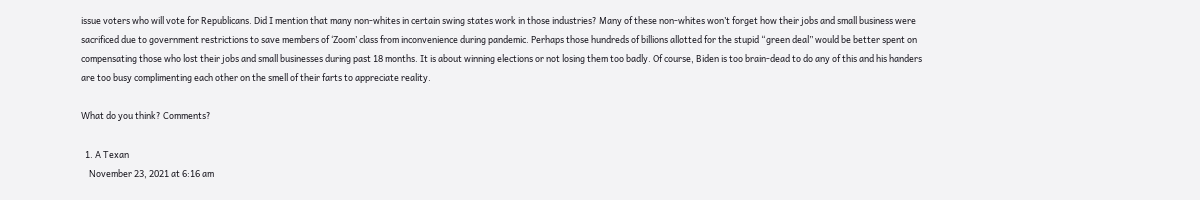issue voters who will vote for Republicans. Did I mention that many non-whites in certain swing states work in those industries? Many of these non-whites won’t forget how their jobs and small business were sacrificed due to government restrictions to save members of ‘Zoom’ class from inconvenience during pandemic. Perhaps those hundreds of billions allotted for the stupid “green deal” would be better spent on compensating those who lost their jobs and small businesses during past 18 months. It is about winning elections or not losing them too badly. Of course, Biden is too brain-dead to do any of this and his handers are too busy complimenting each other on the smell of their farts to appreciate reality.

What do you think? Comments?

  1. A Texan
    November 23, 2021 at 6:16 am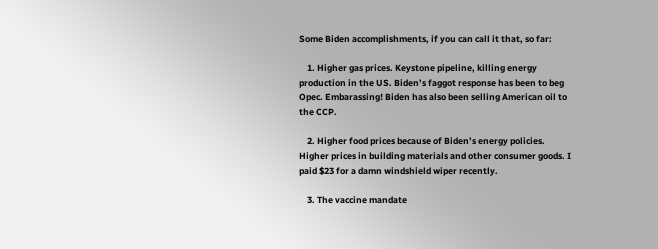Some Biden accomplishments, if you can call it that, so far:

    1. Higher gas prices. Keystone pipeline, killing energy production in the US. Biden’s faggot response has been to beg Opec. Embarassing! Biden has also been selling American oil to the CCP.

    2. Higher food prices because of Biden’s energy policies. Higher prices in building materials and other consumer goods. I paid $23 for a damn windshield wiper recently.

    3. The vaccine mandate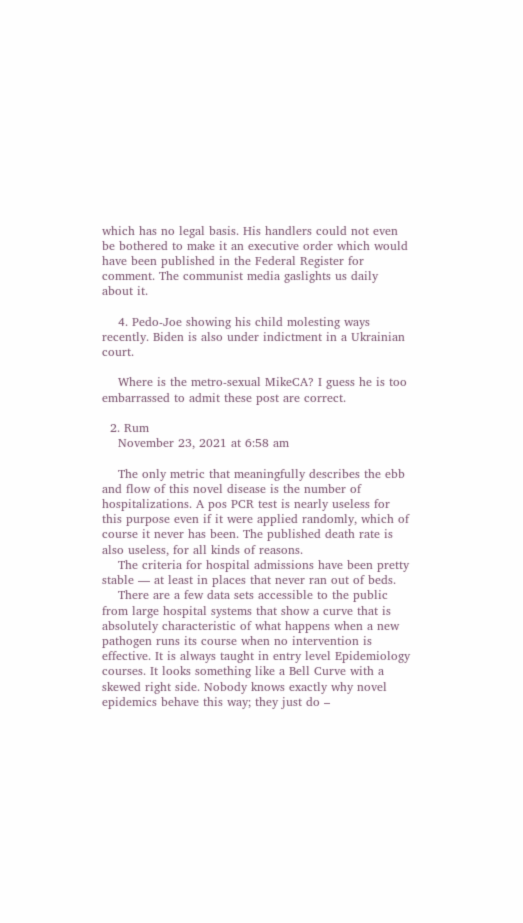which has no legal basis. His handlers could not even be bothered to make it an executive order which would have been published in the Federal Register for comment. The communist media gaslights us daily about it.

    4. Pedo-Joe showing his child molesting ways recently. Biden is also under indictment in a Ukrainian court.

    Where is the metro-sexual MikeCA? I guess he is too embarrassed to admit these post are correct.

  2. Rum
    November 23, 2021 at 6:58 am

    The only metric that meaningfully describes the ebb and flow of this novel disease is the number of hospitalizations. A pos PCR test is nearly useless for this purpose even if it were applied randomly, which of course it never has been. The published death rate is also useless, for all kinds of reasons.
    The criteria for hospital admissions have been pretty stable — at least in places that never ran out of beds.
    There are a few data sets accessible to the public from large hospital systems that show a curve that is absolutely characteristic of what happens when a new pathogen runs its course when no intervention is effective. It is always taught in entry level Epidemiology courses. It looks something like a Bell Curve with a skewed right side. Nobody knows exactly why novel epidemics behave this way; they just do –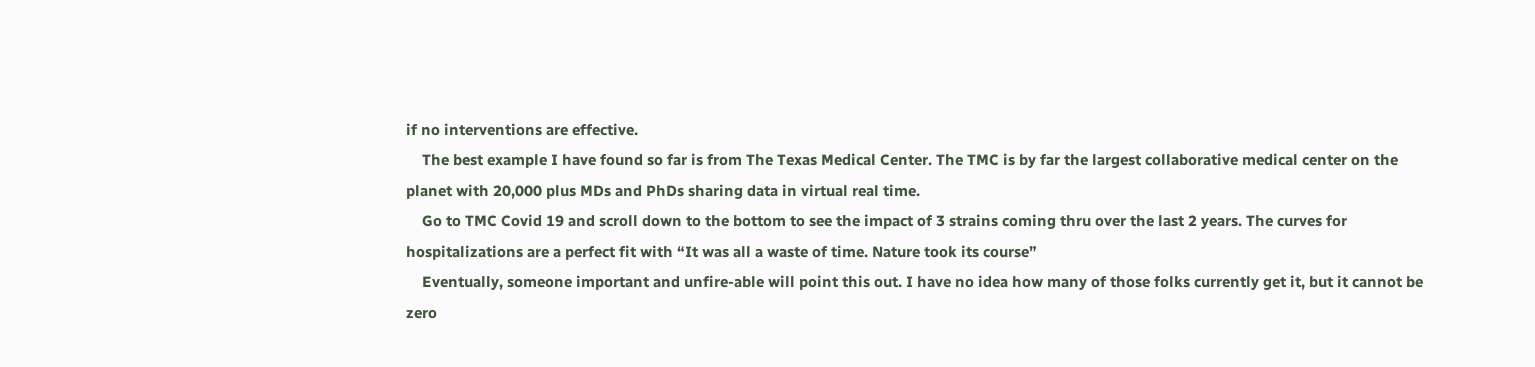if no interventions are effective.
    The best example I have found so far is from The Texas Medical Center. The TMC is by far the largest collaborative medical center on the planet with 20,000 plus MDs and PhDs sharing data in virtual real time.
    Go to TMC Covid 19 and scroll down to the bottom to see the impact of 3 strains coming thru over the last 2 years. The curves for hospitalizations are a perfect fit with “It was all a waste of time. Nature took its course”
    Eventually, someone important and unfire-able will point this out. I have no idea how many of those folks currently get it, but it cannot be zero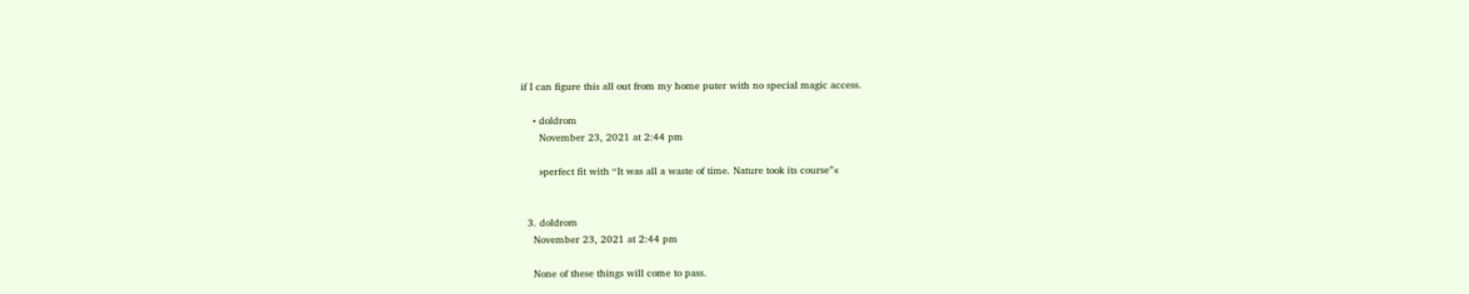if I can figure this all out from my home puter with no special magic access.

    • doldrom
      November 23, 2021 at 2:44 pm

      »perfect fit with “It was all a waste of time. Nature took its course”«


  3. doldrom
    November 23, 2021 at 2:44 pm

    None of these things will come to pass.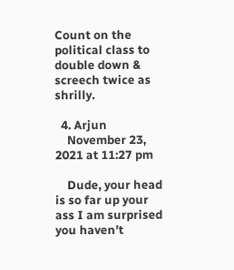Count on the political class to double down & screech twice as shrilly.

  4. Arjun
    November 23, 2021 at 11:27 pm

    Dude, your head is so far up your ass I am surprised you haven’t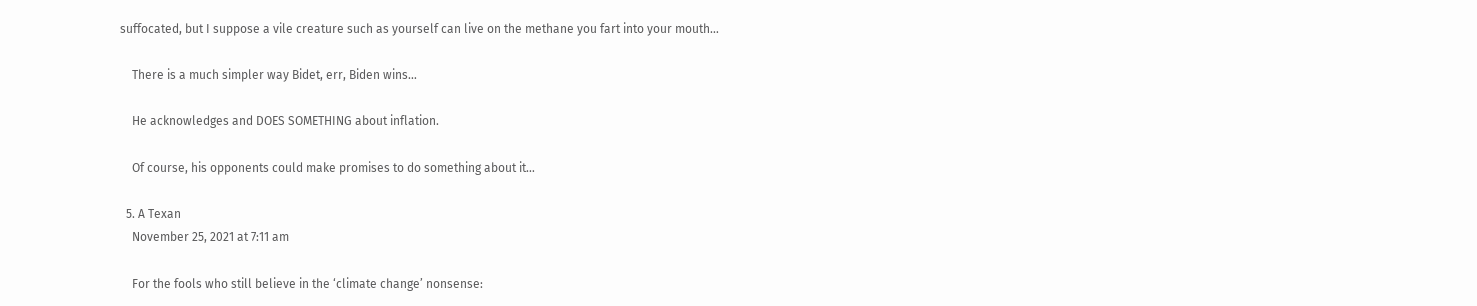suffocated, but I suppose a vile creature such as yourself can live on the methane you fart into your mouth…

    There is a much simpler way Bidet, err, Biden wins…

    He acknowledges and DOES SOMETHING about inflation.

    Of course, his opponents could make promises to do something about it…

  5. A Texan
    November 25, 2021 at 7:11 am

    For the fools who still believe in the ‘climate change’ nonsense: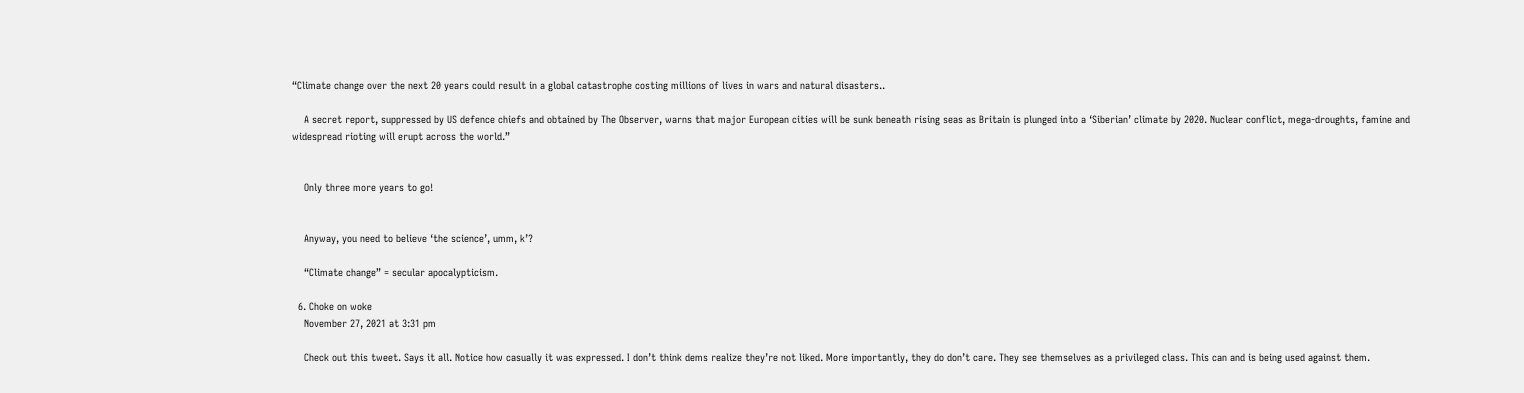“Climate change over the next 20 years could result in a global catastrophe costing millions of lives in wars and natural disasters..

    A secret report, suppressed by US defence chiefs and obtained by The Observer, warns that major European cities will be sunk beneath rising seas as Britain is plunged into a ‘Siberian’ climate by 2020. Nuclear conflict, mega-droughts, famine and widespread rioting will erupt across the world.”


    Only three more years to go!


    Anyway, you need to believe ‘the science’, umm, k’?

    “Climate change” = secular apocalypticism.

  6. Choke on woke
    November 27, 2021 at 3:31 pm

    Check out this tweet. Says it all. Notice how casually it was expressed. I don’t think dems realize they’re not liked. More importantly, they do don’t care. They see themselves as a privileged class. This can and is being used against them.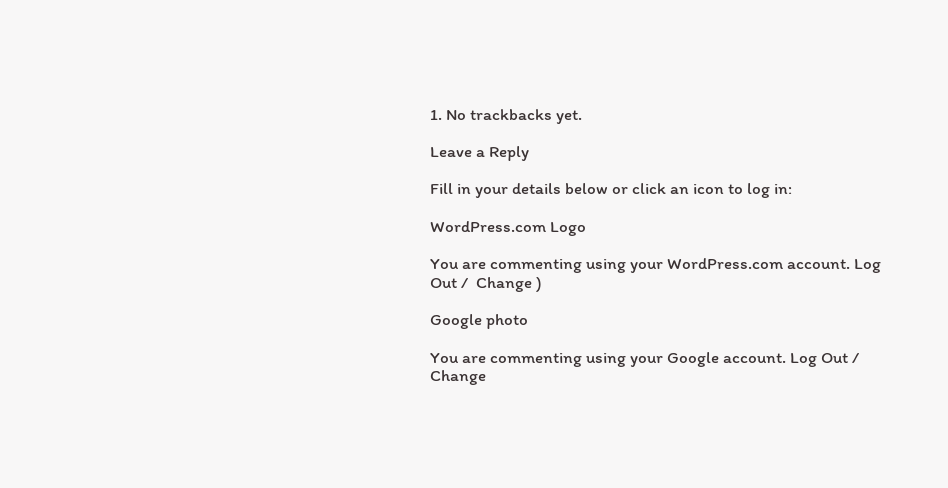1. No trackbacks yet.

Leave a Reply

Fill in your details below or click an icon to log in:

WordPress.com Logo

You are commenting using your WordPress.com account. Log Out /  Change )

Google photo

You are commenting using your Google account. Log Out /  Change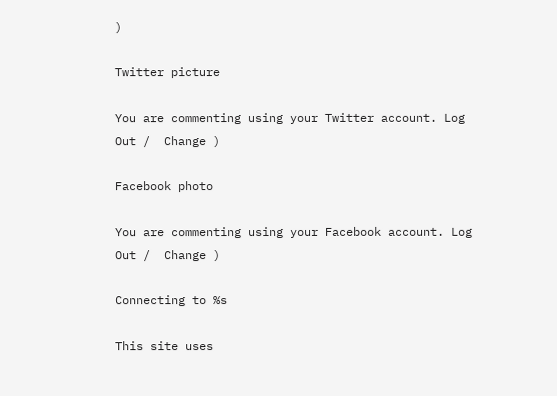)

Twitter picture

You are commenting using your Twitter account. Log Out /  Change )

Facebook photo

You are commenting using your Facebook account. Log Out /  Change )

Connecting to %s

This site uses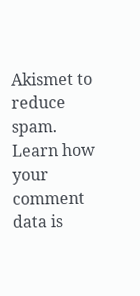Akismet to reduce spam. Learn how your comment data is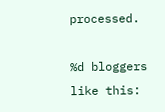processed.

%d bloggers like this: